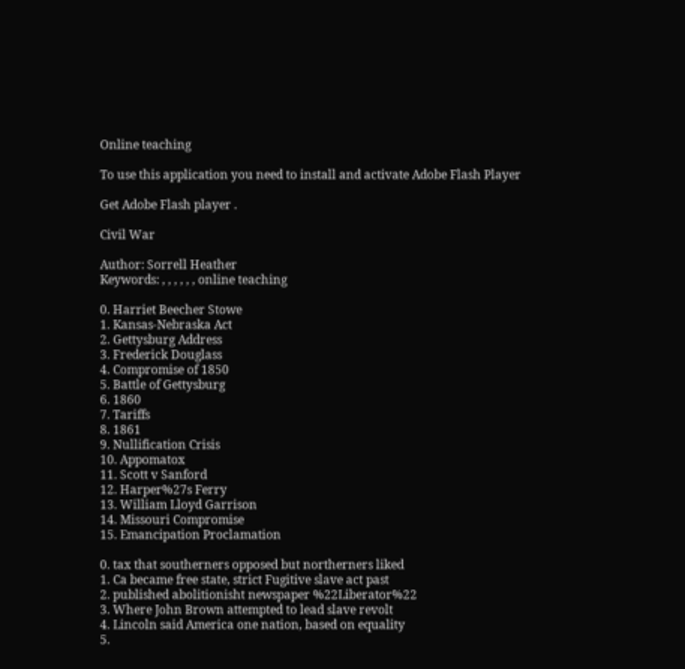Online teaching

To use this application you need to install and activate Adobe Flash Player

Get Adobe Flash player .

Civil War

Author: Sorrell Heather
Keywords: , , , , , , online teaching

0. Harriet Beecher Stowe
1. Kansas-Nebraska Act
2. Gettysburg Address
3. Frederick Douglass
4. Compromise of 1850
5. Battle of Gettysburg
6. 1860
7. Tariffs
8. 1861
9. Nullification Crisis
10. Appomatox
11. Scott v Sanford
12. Harper%27s Ferry
13. William Lloyd Garrison
14. Missouri Compromise
15. Emancipation Proclamation

0. tax that southerners opposed but northerners liked
1. Ca became free state, strict Fugitive slave act past
2. published abolitionisht newspaper %22Liberator%22
3. Where John Brown attempted to lead slave revolt
4. Lincoln said America one nation, based on equality
5.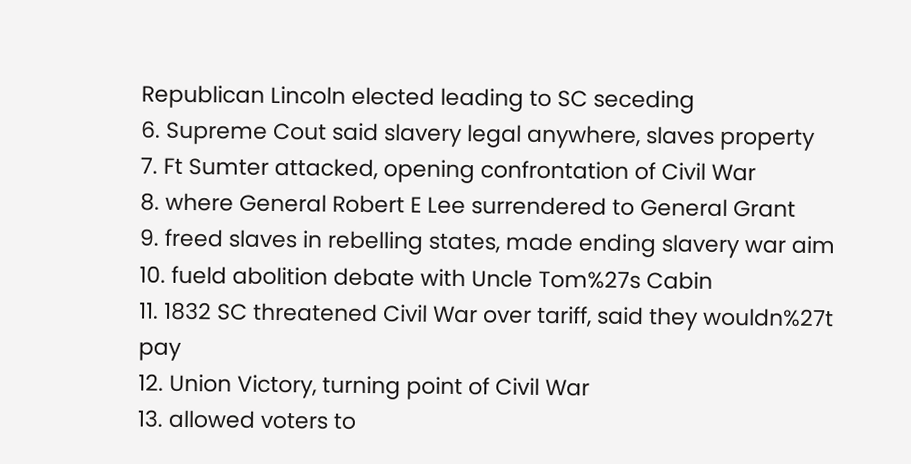Republican Lincoln elected leading to SC seceding
6. Supreme Cout said slavery legal anywhere, slaves property
7. Ft Sumter attacked, opening confrontation of Civil War
8. where General Robert E Lee surrendered to General Grant
9. freed slaves in rebelling states, made ending slavery war aim
10. fueld abolition debate with Uncle Tom%27s Cabin
11. 1832 SC threatened Civil War over tariff, said they wouldn%27t pay
12. Union Victory, turning point of Civil War
13. allowed voters to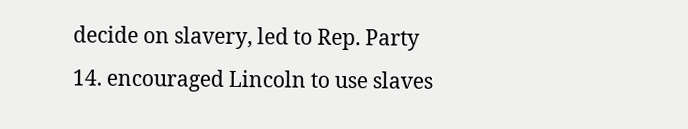decide on slavery, led to Rep. Party
14. encouraged Lincoln to use slaves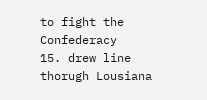to fight the Confederacy
15. drew line thorugh Lousiana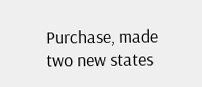Purchase, made two new states